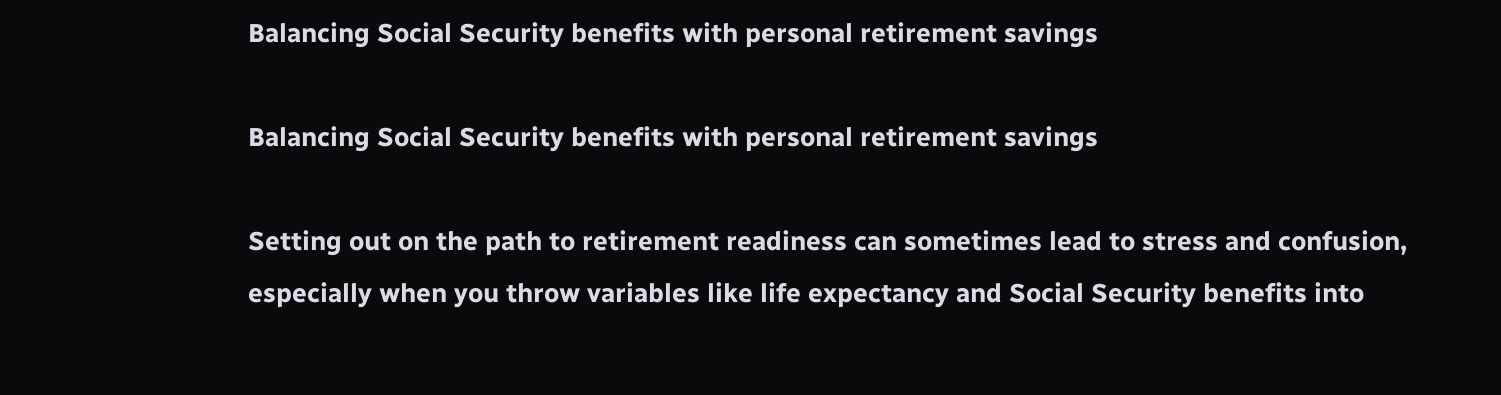Balancing Social Security benefits with personal retirement savings

Balancing Social Security benefits with personal retirement savings

Setting out on the path to retirement readiness can sometimes lead to stress and confusion, especially when you throw variables like life expectancy and Social Security benefits into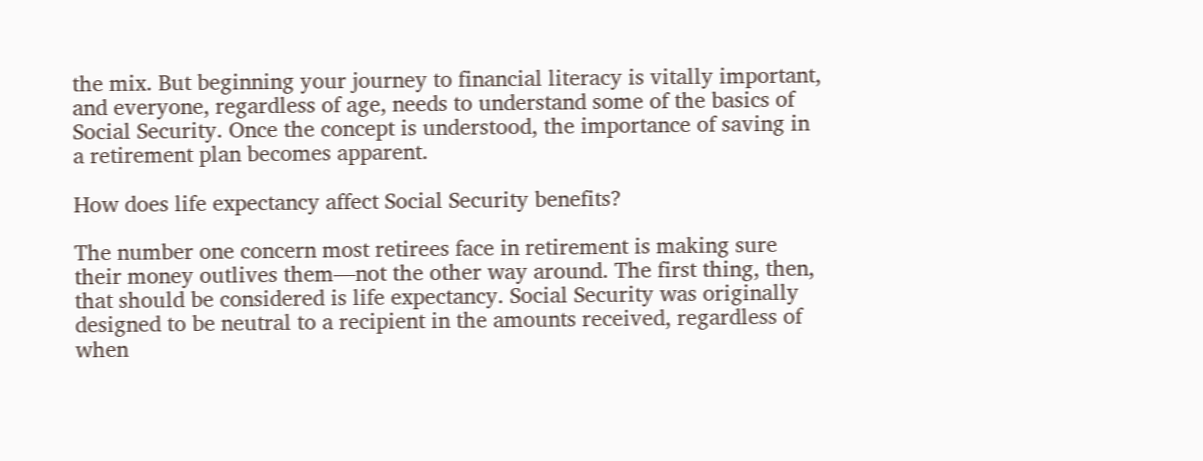the mix. But beginning your journey to financial literacy is vitally important, and everyone, regardless of age, needs to understand some of the basics of Social Security. Once the concept is understood, the importance of saving in a retirement plan becomes apparent.

How does life expectancy affect Social Security benefits?

The number one concern most retirees face in retirement is making sure their money outlives them—not the other way around. The first thing, then, that should be considered is life expectancy. Social Security was originally designed to be neutral to a recipient in the amounts received, regardless of when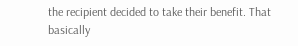the recipient decided to take their benefit. That basically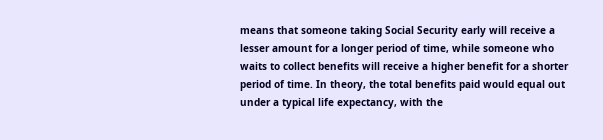means that someone taking Social Security early will receive a lesser amount for a longer period of time, while someone who waits to collect benefits will receive a higher benefit for a shorter period of time. In theory, the total benefits paid would equal out under a typical life expectancy, with the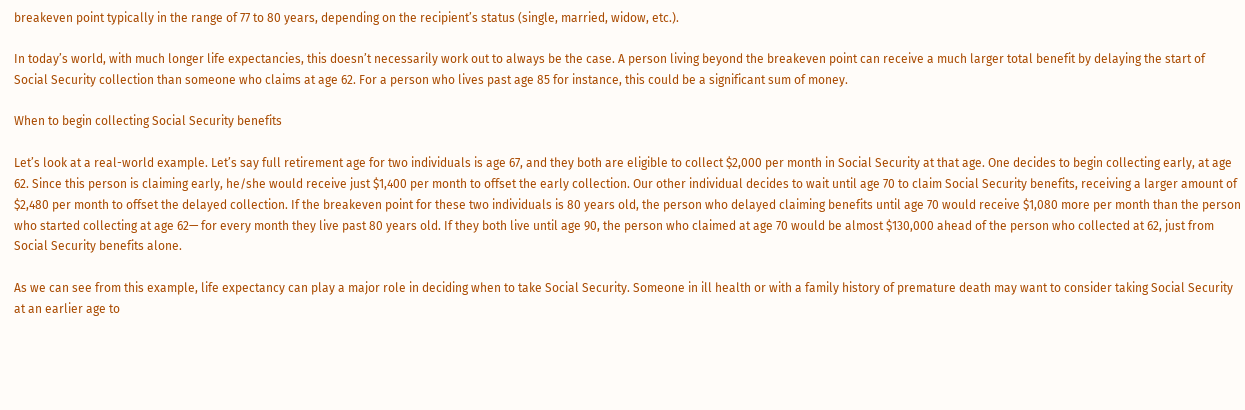breakeven point typically in the range of 77 to 80 years, depending on the recipient’s status (single, married, widow, etc.).

In today’s world, with much longer life expectancies, this doesn’t necessarily work out to always be the case. A person living beyond the breakeven point can receive a much larger total benefit by delaying the start of Social Security collection than someone who claims at age 62. For a person who lives past age 85 for instance, this could be a significant sum of money.

When to begin collecting Social Security benefits

Let’s look at a real-world example. Let’s say full retirement age for two individuals is age 67, and they both are eligible to collect $2,000 per month in Social Security at that age. One decides to begin collecting early, at age 62. Since this person is claiming early, he/she would receive just $1,400 per month to offset the early collection. Our other individual decides to wait until age 70 to claim Social Security benefits, receiving a larger amount of $2,480 per month to offset the delayed collection. If the breakeven point for these two individuals is 80 years old, the person who delayed claiming benefits until age 70 would receive $1,080 more per month than the person who started collecting at age 62— for every month they live past 80 years old. If they both live until age 90, the person who claimed at age 70 would be almost $130,000 ahead of the person who collected at 62, just from Social Security benefits alone.

As we can see from this example, life expectancy can play a major role in deciding when to take Social Security. Someone in ill health or with a family history of premature death may want to consider taking Social Security at an earlier age to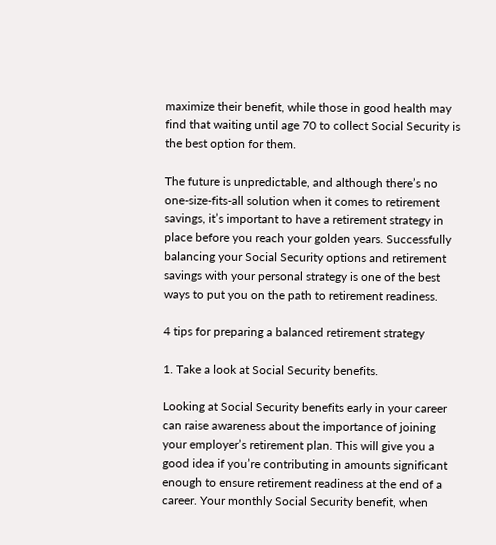maximize their benefit, while those in good health may find that waiting until age 70 to collect Social Security is the best option for them.

The future is unpredictable, and although there’s no one-size-fits-all solution when it comes to retirement savings, it’s important to have a retirement strategy in place before you reach your golden years. Successfully balancing your Social Security options and retirement savings with your personal strategy is one of the best ways to put you on the path to retirement readiness.

4 tips for preparing a balanced retirement strategy

1. Take a look at Social Security benefits.

Looking at Social Security benefits early in your career can raise awareness about the importance of joining your employer’s retirement plan. This will give you a good idea if you’re contributing in amounts significant enough to ensure retirement readiness at the end of a career. Your monthly Social Security benefit, when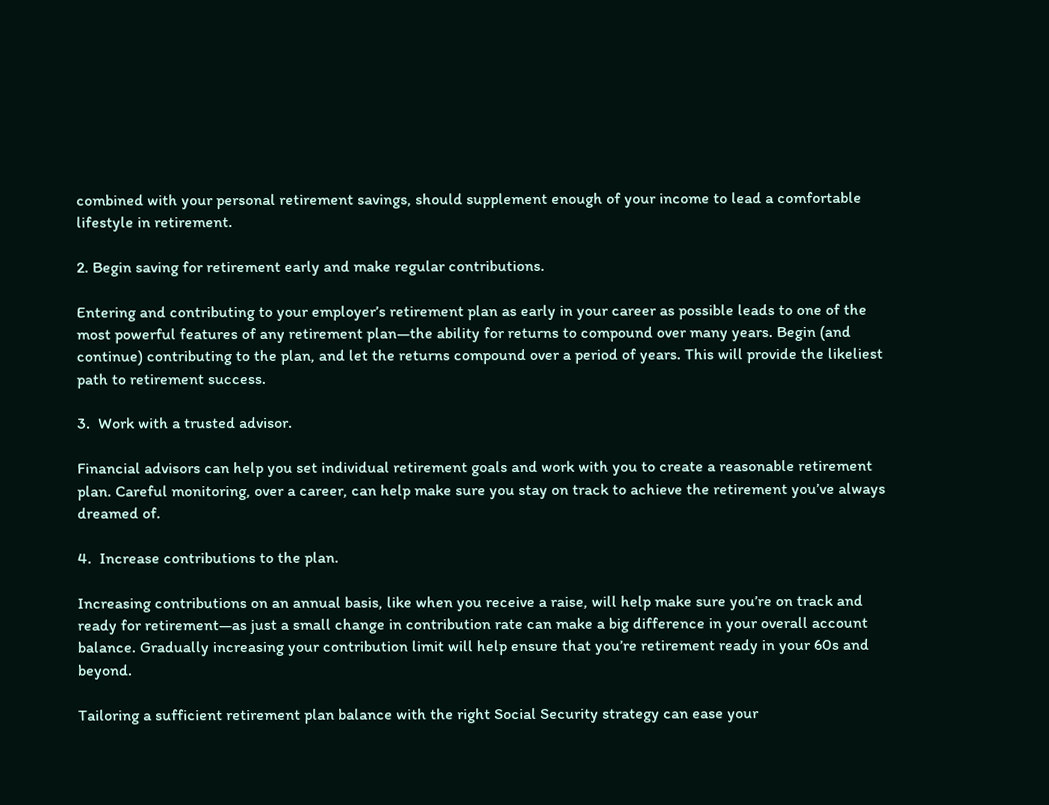combined with your personal retirement savings, should supplement enough of your income to lead a comfortable lifestyle in retirement.

2. Begin saving for retirement early and make regular contributions.

Entering and contributing to your employer’s retirement plan as early in your career as possible leads to one of the most powerful features of any retirement plan—the ability for returns to compound over many years. Begin (and continue) contributing to the plan, and let the returns compound over a period of years. This will provide the likeliest path to retirement success.

3.  Work with a trusted advisor.

Financial advisors can help you set individual retirement goals and work with you to create a reasonable retirement plan. Careful monitoring, over a career, can help make sure you stay on track to achieve the retirement you’ve always dreamed of.

4.  Increase contributions to the plan.

Increasing contributions on an annual basis, like when you receive a raise, will help make sure you’re on track and ready for retirement—as just a small change in contribution rate can make a big difference in your overall account balance. Gradually increasing your contribution limit will help ensure that you’re retirement ready in your 60s and beyond.

Tailoring a sufficient retirement plan balance with the right Social Security strategy can ease your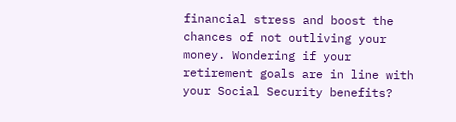financial stress and boost the chances of not outliving your money. Wondering if your retirement goals are in line with your Social Security benefits?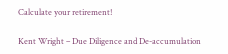Calculate your retirement!

Kent Wright – Due Diligence and De-accumulation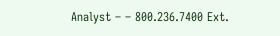Analyst – – 800.236.7400 Ext.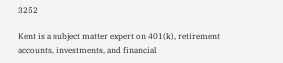3252

Kent is a subject matter expert on 401(k), retirement accounts, investments, and financial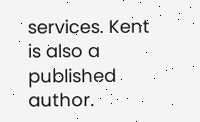services. Kent is also a published author.